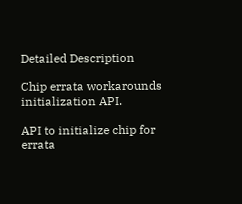Detailed Description

Chip errata workarounds initialization API.

API to initialize chip for errata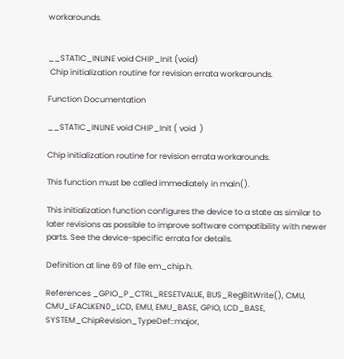workarounds.


__STATIC_INLINE void CHIP_Init (void)
 Chip initialization routine for revision errata workarounds.

Function Documentation

__STATIC_INLINE void CHIP_Init ( void  )

Chip initialization routine for revision errata workarounds.

This function must be called immediately in main().

This initialization function configures the device to a state as similar to later revisions as possible to improve software compatibility with newer parts. See the device-specific errata for details.

Definition at line 69 of file em_chip.h.

References _GPIO_P_CTRL_RESETVALUE, BUS_RegBitWrite(), CMU, CMU_LFACLKEN0_LCD, EMU, EMU_BASE, GPIO, LCD_BASE, SYSTEM_ChipRevision_TypeDef::major,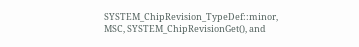SYSTEM_ChipRevision_TypeDef::minor, MSC, SYSTEM_ChipRevisionGet(), and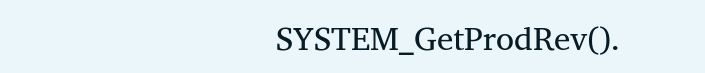SYSTEM_GetProdRev().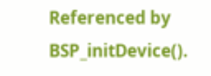Referenced by BSP_initDevice().